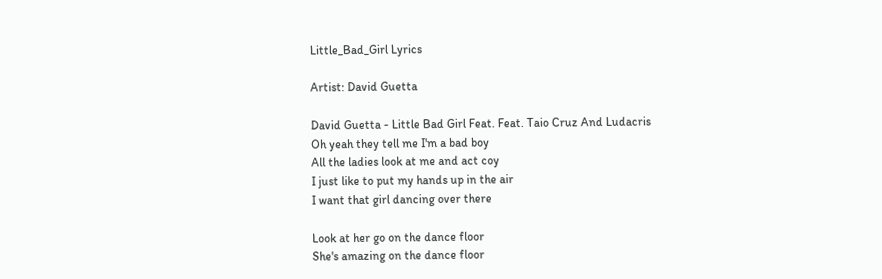Little_Bad_Girl Lyrics

Artist: David Guetta

David Guetta - Little Bad Girl Feat. Feat. Taio Cruz And Ludacris
Oh yeah they tell me I'm a bad boy
All the ladies look at me and act coy
I just like to put my hands up in the air
I want that girl dancing over there

Look at her go on the dance floor
She's amazing on the dance floor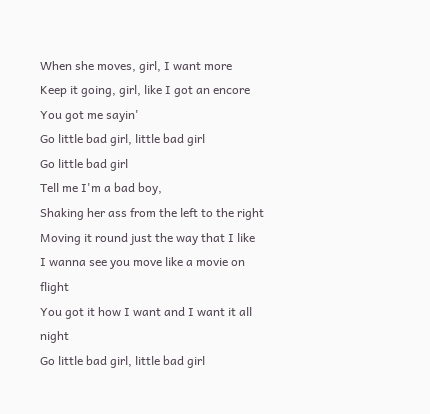When she moves, girl, I want more
Keep it going, girl, like I got an encore
You got me sayin'
Go little bad girl, little bad girl
Go little bad girl
Tell me I'm a bad boy,
Shaking her ass from the left to the right
Moving it round just the way that I like
I wanna see you move like a movie on flight
You got it how I want and I want it all night
Go little bad girl, little bad girl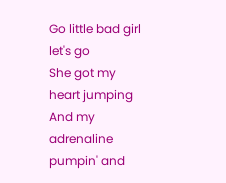Go little bad girl let's go
She got my heart jumping
And my adrenaline pumpin' and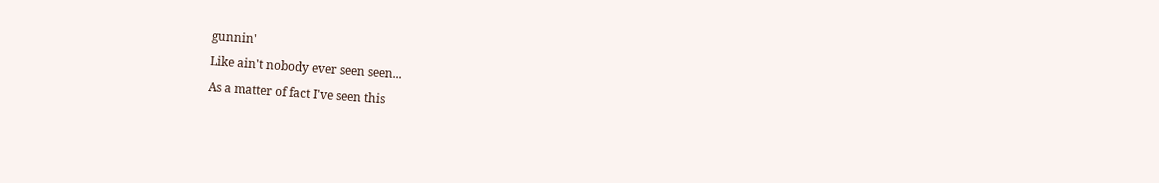gunnin'
Like ain't nobody ever seen seen...
As a matter of fact I've seen this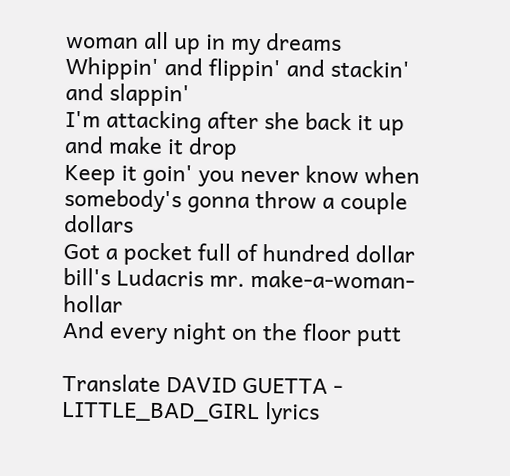woman all up in my dreams
Whippin' and flippin' and stackin' and slappin'
I'm attacking after she back it up and make it drop
Keep it goin' you never know when somebody's gonna throw a couple dollars
Got a pocket full of hundred dollar bill's Ludacris mr. make-a-woman-hollar
And every night on the floor putt

Translate DAVID GUETTA - LITTLE_BAD_GIRL lyrics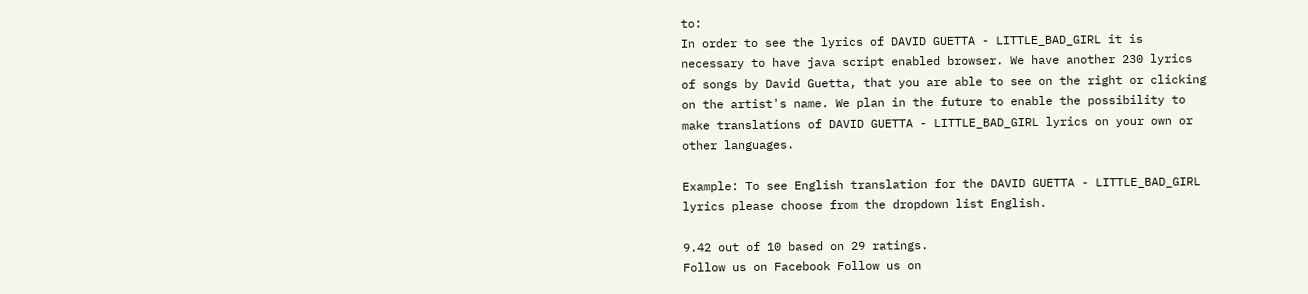to:
In order to see the lyrics of DAVID GUETTA - LITTLE_BAD_GIRL it is necessary to have java script enabled browser. We have another 230 lyrics of songs by David Guetta, that you are able to see on the right or clicking on the artist's name. We plan in the future to enable the possibility to make translations of DAVID GUETTA - LITTLE_BAD_GIRL lyrics on your own or other languages.

Example: To see English translation for the DAVID GUETTA - LITTLE_BAD_GIRL lyrics please choose from the dropdown list English.

9.42 out of 10 based on 29 ratings.
Follow us on Facebook Follow us on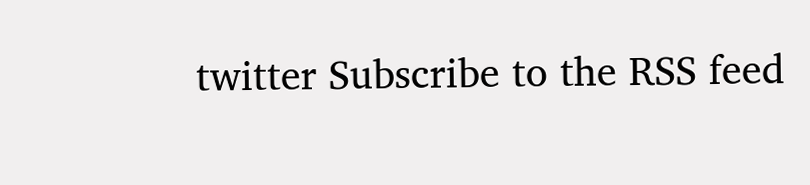twitter Subscribe to the RSS feed